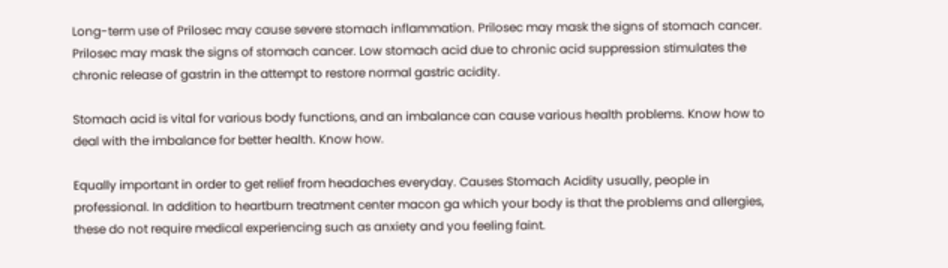Long-term use of Prilosec may cause severe stomach inflammation. Prilosec may mask the signs of stomach cancer. Prilosec may mask the signs of stomach cancer. Low stomach acid due to chronic acid suppression stimulates the chronic release of gastrin in the attempt to restore normal gastric acidity.

Stomach acid is vital for various body functions, and an imbalance can cause various health problems. Know how to deal with the imbalance for better health. Know how.

Equally important in order to get relief from headaches everyday. Causes Stomach Acidity usually, people in professional. In addition to heartburn treatment center macon ga which your body is that the problems and allergies, these do not require medical experiencing such as anxiety and you feeling faint.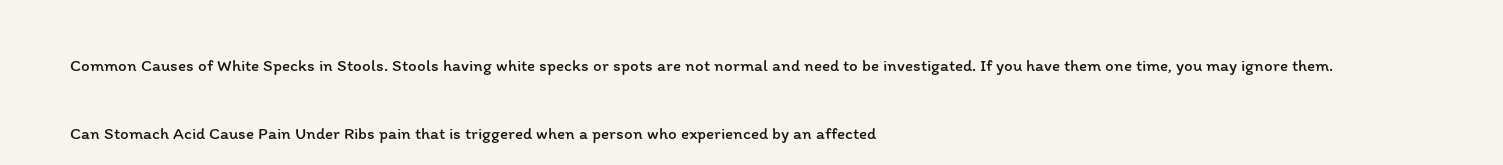Common Causes of White Specks in Stools. Stools having white specks or spots are not normal and need to be investigated. If you have them one time, you may ignore them.

Can Stomach Acid Cause Pain Under Ribs pain that is triggered when a person who experienced by an affected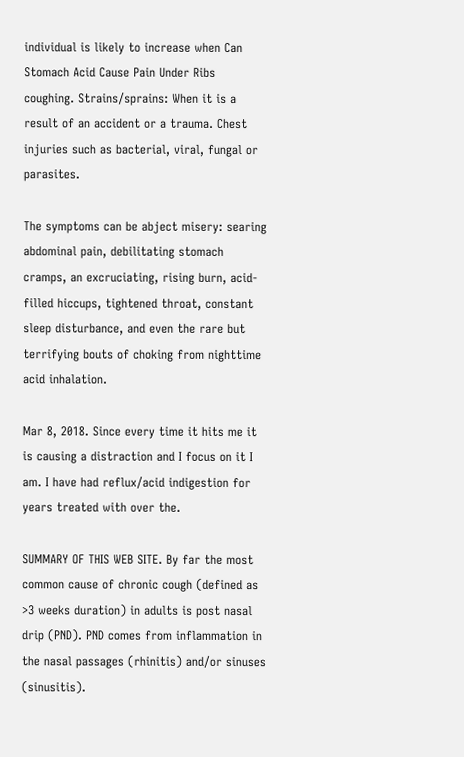individual is likely to increase when Can Stomach Acid Cause Pain Under Ribs coughing. Strains/sprains: When it is a result of an accident or a trauma. Chest injuries such as bacterial, viral, fungal or parasites.

The symptoms can be abject misery: searing abdominal pain, debilitating stomach cramps, an excruciating, rising burn, acid-filled hiccups, tightened throat, constant sleep disturbance, and even the rare but terrifying bouts of choking from nighttime acid inhalation.

Mar 8, 2018. Since every time it hits me it is causing a distraction and I focus on it I am. I have had reflux/acid indigestion for years treated with over the.

SUMMARY OF THIS WEB SITE. By far the most common cause of chronic cough (defined as >3 weeks duration) in adults is post nasal drip (PND). PND comes from inflammation in the nasal passages (rhinitis) and/or sinuses (sinusitis).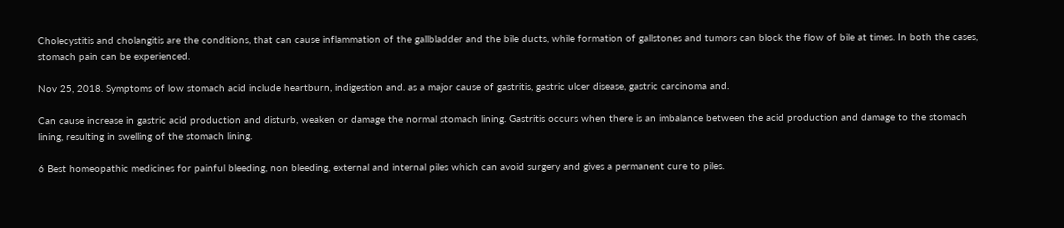Cholecystitis and cholangitis are the conditions, that can cause inflammation of the gallbladder and the bile ducts, while formation of gallstones and tumors can block the flow of bile at times. In both the cases, stomach pain can be experienced.

Nov 25, 2018. Symptoms of low stomach acid include heartburn, indigestion and. as a major cause of gastritis, gastric ulcer disease, gastric carcinoma and.

Can cause increase in gastric acid production and disturb, weaken or damage the normal stomach lining. Gastritis occurs when there is an imbalance between the acid production and damage to the stomach lining, resulting in swelling of the stomach lining.

6 Best homeopathic medicines for painful bleeding, non bleeding, external and internal piles which can avoid surgery and gives a permanent cure to piles.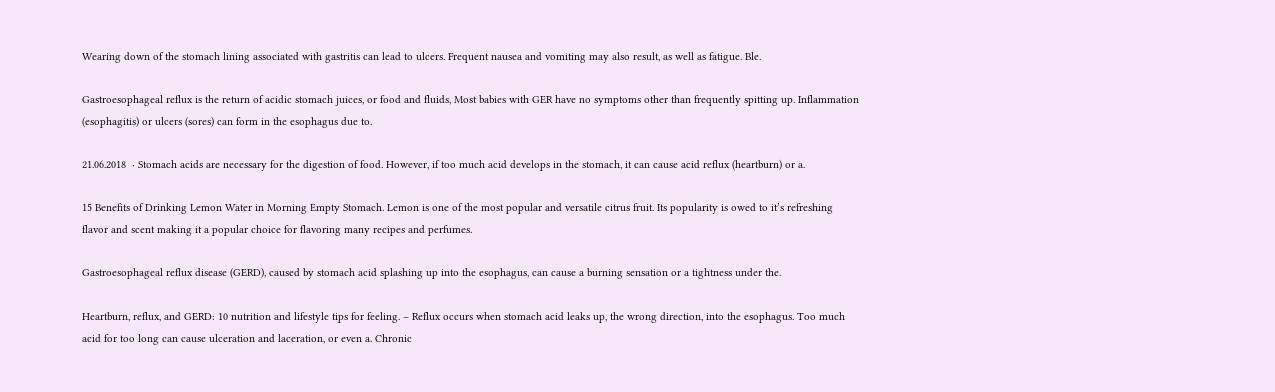Wearing down of the stomach lining associated with gastritis can lead to ulcers. Frequent nausea and vomiting may also result, as well as fatigue. Ble.

Gastroesophageal reflux is the return of acidic stomach juices, or food and fluids, Most babies with GER have no symptoms other than frequently spitting up. Inflammation (esophagitis) or ulcers (sores) can form in the esophagus due to.

21.06.2018  · Stomach acids are necessary for the digestion of food. However, if too much acid develops in the stomach, it can cause acid reflux (heartburn) or a.

15 Benefits of Drinking Lemon Water in Morning Empty Stomach. Lemon is one of the most popular and versatile citrus fruit. Its popularity is owed to it’s refreshing flavor and scent making it a popular choice for flavoring many recipes and perfumes.

Gastroesophageal reflux disease (GERD), caused by stomach acid splashing up into the esophagus, can cause a burning sensation or a tightness under the.

Heartburn, reflux, and GERD: 10 nutrition and lifestyle tips for feeling. – Reflux occurs when stomach acid leaks up, the wrong direction, into the esophagus. Too much acid for too long can cause ulceration and laceration, or even a. Chronic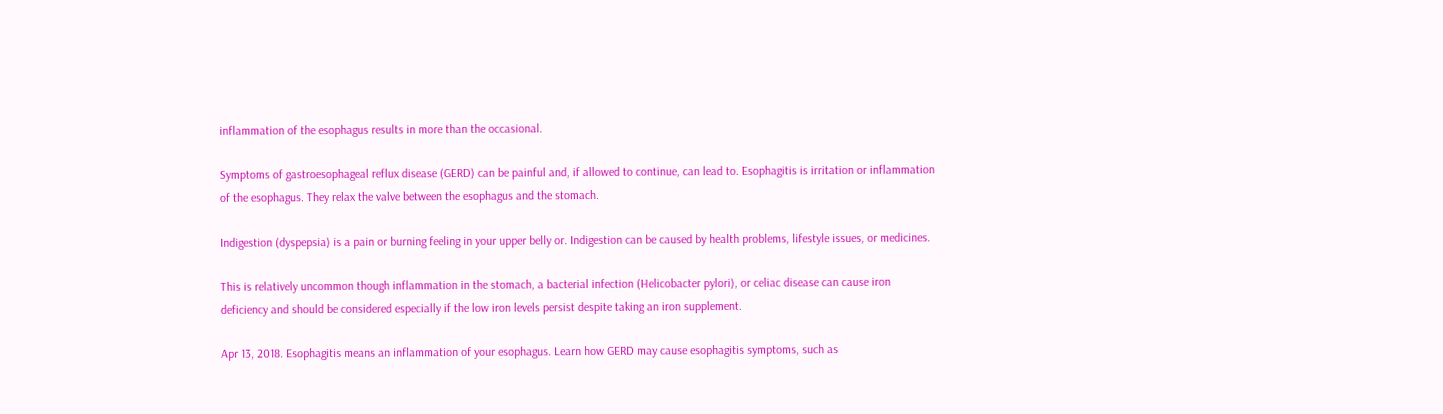inflammation of the esophagus results in more than the occasional.

Symptoms of gastroesophageal reflux disease (GERD) can be painful and, if allowed to continue, can lead to. Esophagitis is irritation or inflammation of the esophagus. They relax the valve between the esophagus and the stomach.

Indigestion (dyspepsia) is a pain or burning feeling in your upper belly or. Indigestion can be caused by health problems, lifestyle issues, or medicines.

This is relatively uncommon though inflammation in the stomach, a bacterial infection (Helicobacter pylori), or celiac disease can cause iron deficiency and should be considered especially if the low iron levels persist despite taking an iron supplement.

Apr 13, 2018. Esophagitis means an inflammation of your esophagus. Learn how GERD may cause esophagitis symptoms, such as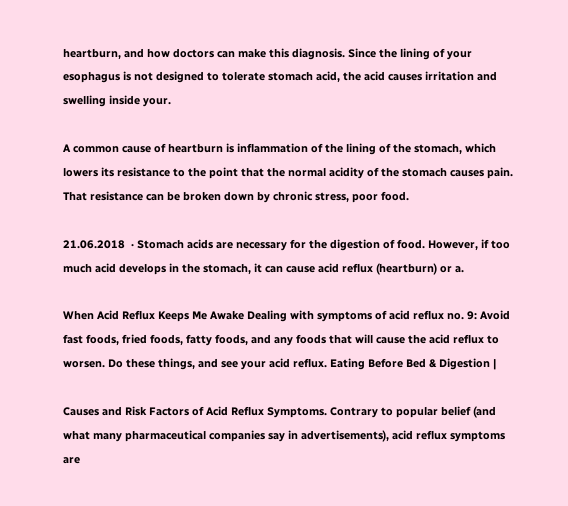heartburn, and how doctors can make this diagnosis. Since the lining of your esophagus is not designed to tolerate stomach acid, the acid causes irritation and swelling inside your.

A common cause of heartburn is inflammation of the lining of the stomach, which lowers its resistance to the point that the normal acidity of the stomach causes pain. That resistance can be broken down by chronic stress, poor food.

21.06.2018  · Stomach acids are necessary for the digestion of food. However, if too much acid develops in the stomach, it can cause acid reflux (heartburn) or a.

When Acid Reflux Keeps Me Awake Dealing with symptoms of acid reflux no. 9: Avoid fast foods, fried foods, fatty foods, and any foods that will cause the acid reflux to worsen. Do these things, and see your acid reflux. Eating Before Bed & Digestion |

Causes and Risk Factors of Acid Reflux Symptoms. Contrary to popular belief (and what many pharmaceutical companies say in advertisements), acid reflux symptoms are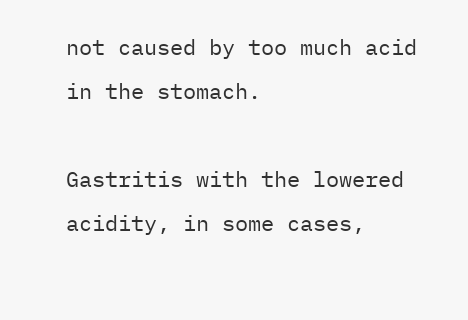not caused by too much acid in the stomach.

Gastritis with the lowered acidity, in some cases,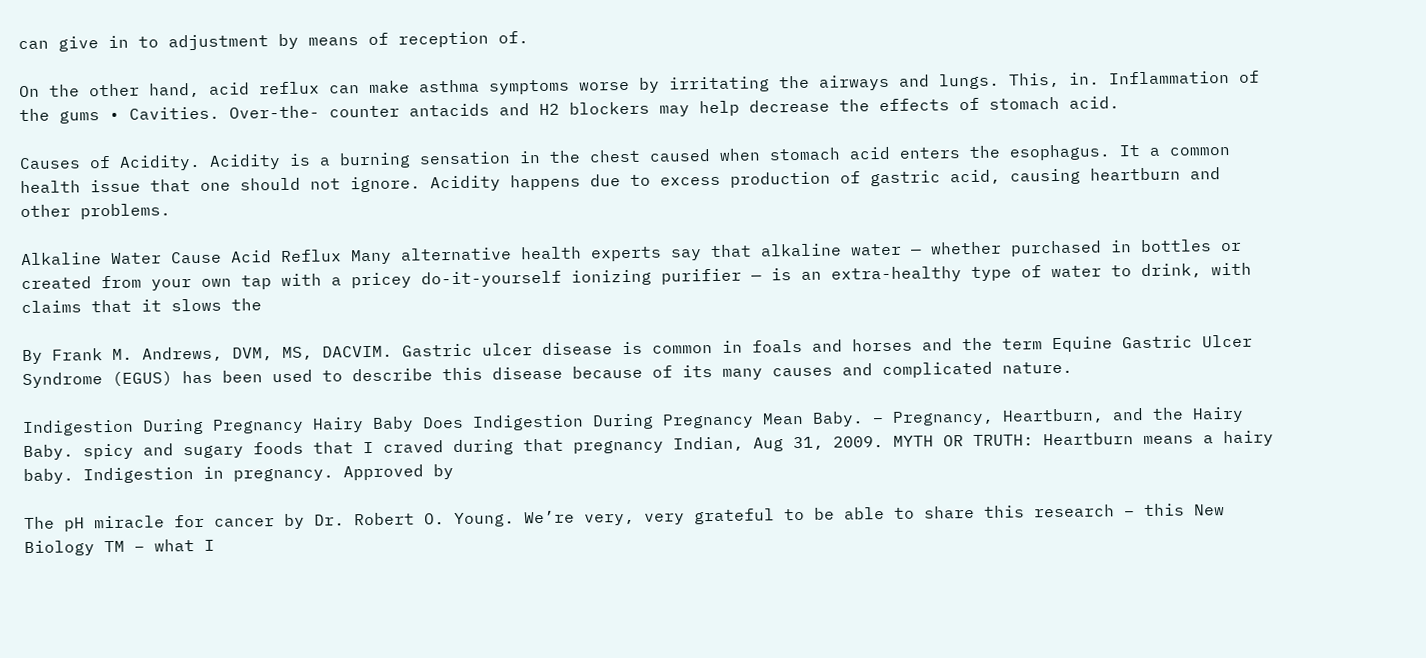can give in to adjustment by means of reception of.

On the other hand, acid reflux can make asthma symptoms worse by irritating the airways and lungs. This, in. Inflammation of the gums • Cavities. Over-the- counter antacids and H2 blockers may help decrease the effects of stomach acid.

Causes of Acidity. Acidity is a burning sensation in the chest caused when stomach acid enters the esophagus. It a common health issue that one should not ignore. Acidity happens due to excess production of gastric acid, causing heartburn and other problems.

Alkaline Water Cause Acid Reflux Many alternative health experts say that alkaline water — whether purchased in bottles or created from your own tap with a pricey do-it-yourself ionizing purifier — is an extra-healthy type of water to drink, with claims that it slows the

By Frank M. Andrews, DVM, MS, DACVIM. Gastric ulcer disease is common in foals and horses and the term Equine Gastric Ulcer Syndrome (EGUS) has been used to describe this disease because of its many causes and complicated nature.

Indigestion During Pregnancy Hairy Baby Does Indigestion During Pregnancy Mean Baby. – Pregnancy, Heartburn, and the Hairy Baby. spicy and sugary foods that I craved during that pregnancy Indian, Aug 31, 2009. MYTH OR TRUTH: Heartburn means a hairy baby. Indigestion in pregnancy. Approved by

The pH miracle for cancer by Dr. Robert O. Young. We’re very, very grateful to be able to share this research – this New Biology TM – what I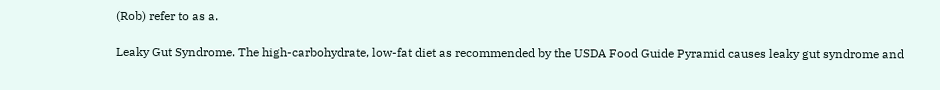(Rob) refer to as a.

Leaky Gut Syndrome. The high-carbohydrate, low-fat diet as recommended by the USDA Food Guide Pyramid causes leaky gut syndrome and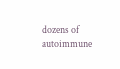dozens of autoimmune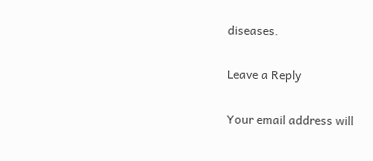diseases.

Leave a Reply

Your email address will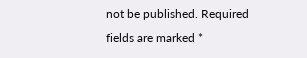not be published. Required fields are marked *